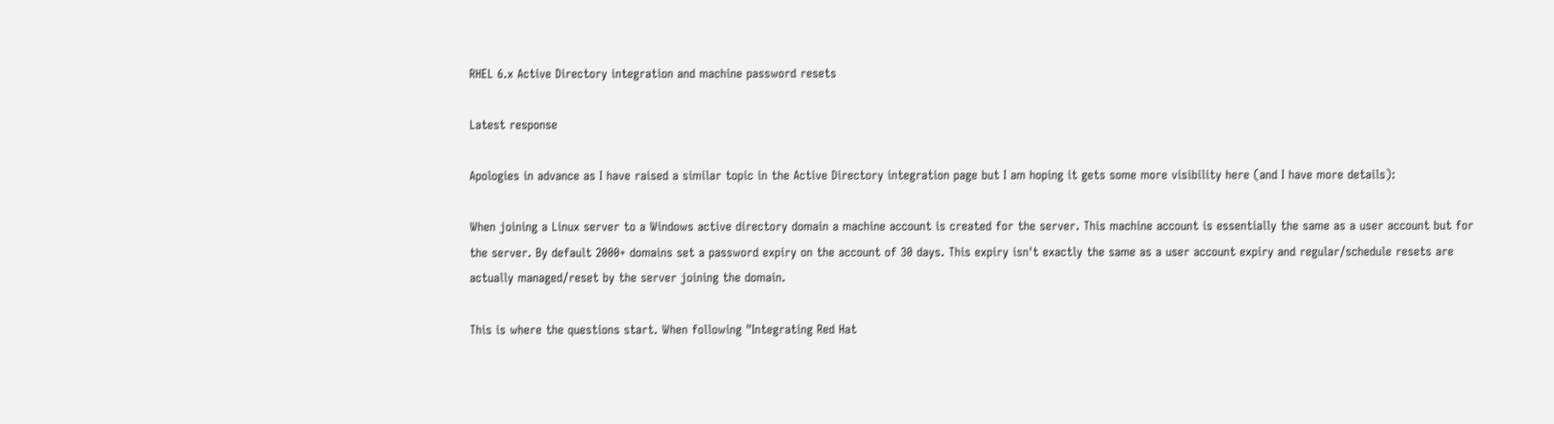RHEL 6.x Active Directory integration and machine password resets

Latest response

Apologies in advance as I have raised a similar topic in the Active Directory integration page but I am hoping it gets some more visibility here (and I have more details):

When joining a Linux server to a Windows active directory domain a machine account is created for the server. This machine account is essentially the same as a user account but for the server. By default 2000+ domains set a password expiry on the account of 30 days. This expiry isn't exactly the same as a user account expiry and regular/schedule resets are actually managed/reset by the server joining the domain.

This is where the questions start. When following "Integrating Red Hat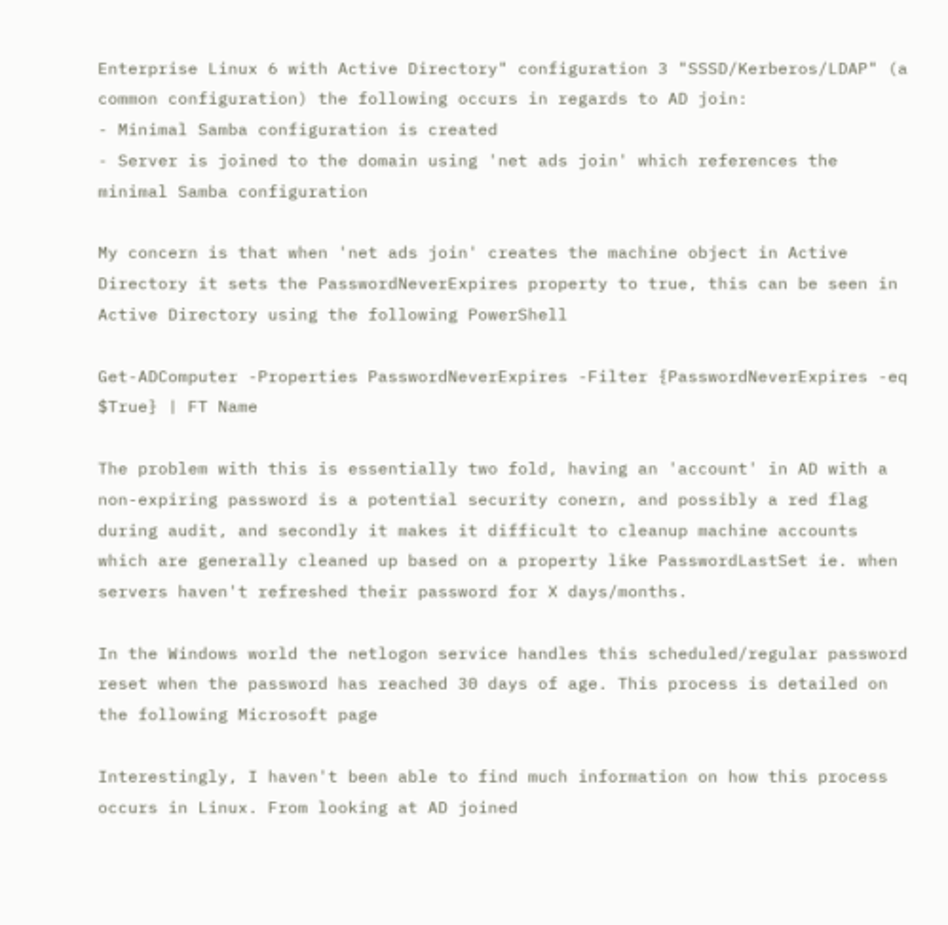Enterprise Linux 6 with Active Directory" configuration 3 "SSSD/Kerberos/LDAP" (a common configuration) the following occurs in regards to AD join:
- Minimal Samba configuration is created
- Server is joined to the domain using 'net ads join' which references the minimal Samba configuration

My concern is that when 'net ads join' creates the machine object in Active Directory it sets the PasswordNeverExpires property to true, this can be seen in Active Directory using the following PowerShell

Get-ADComputer -Properties PasswordNeverExpires -Filter {PasswordNeverExpires -eq $True} | FT Name

The problem with this is essentially two fold, having an 'account' in AD with a non-expiring password is a potential security conern, and possibly a red flag during audit, and secondly it makes it difficult to cleanup machine accounts which are generally cleaned up based on a property like PasswordLastSet ie. when servers haven't refreshed their password for X days/months.

In the Windows world the netlogon service handles this scheduled/regular password reset when the password has reached 30 days of age. This process is detailed on the following Microsoft page

Interestingly, I haven't been able to find much information on how this process occurs in Linux. From looking at AD joined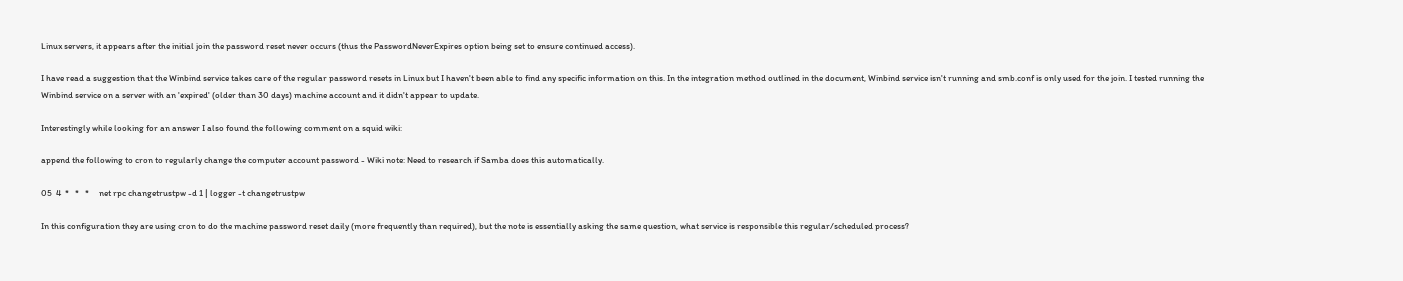Linux servers, it appears after the initial join the password reset never occurs (thus the PasswordNeverExpires option being set to ensure continued access).

I have read a suggestion that the Winbind service takes care of the regular password resets in Linux but I haven't been able to find any specific information on this. In the integration method outlined in the document, Winbind service isn't running and smb.conf is only used for the join. I tested running the Winbind service on a server with an 'expired' (older than 30 days) machine account and it didn't appear to update.

Interestingly while looking for an answer I also found the following comment on a squid wiki:

append the following to cron to regularly change the computer account password - Wiki note: Need to research if Samba does this automatically.

05  4  *   *   *     net rpc changetrustpw -d 1 | logger -t changetrustpw

In this configuration they are using cron to do the machine password reset daily (more frequently than required), but the note is essentially asking the same question, what service is responsible this regular/scheduled process?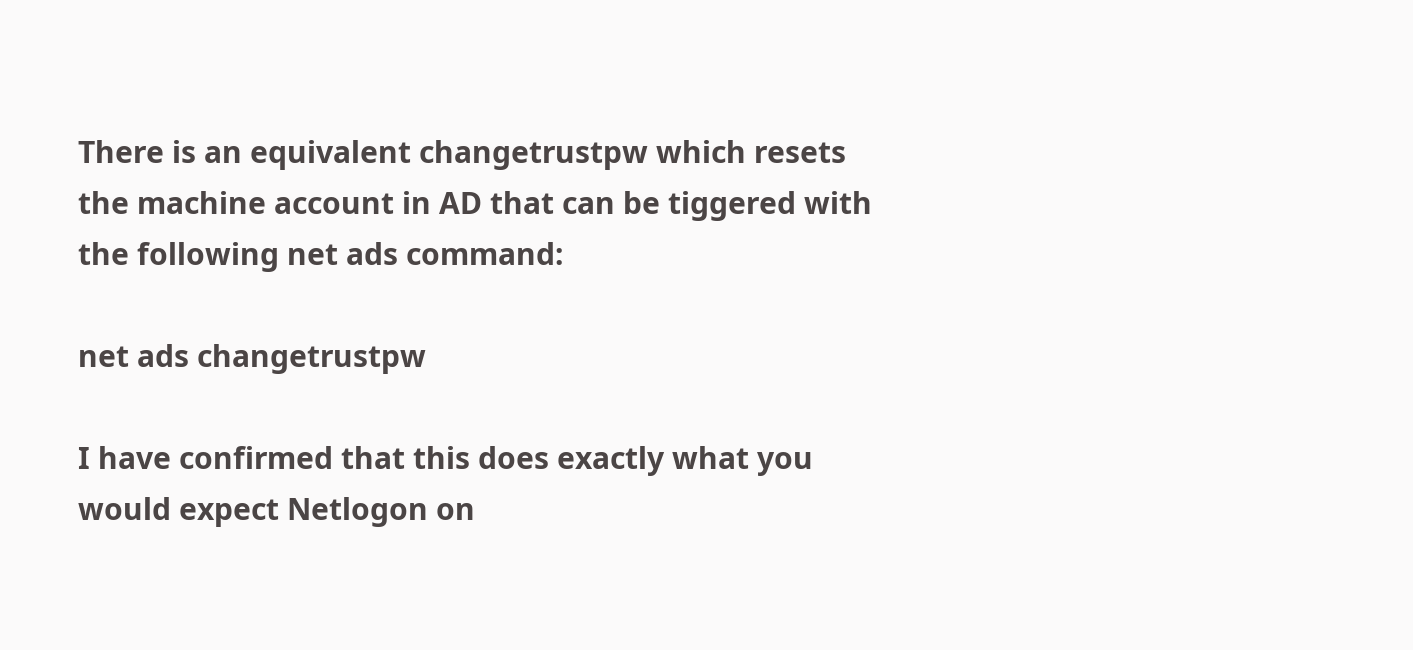There is an equivalent changetrustpw which resets the machine account in AD that can be tiggered with the following net ads command:

net ads changetrustpw

I have confirmed that this does exactly what you would expect Netlogon on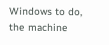Windows to do, the machine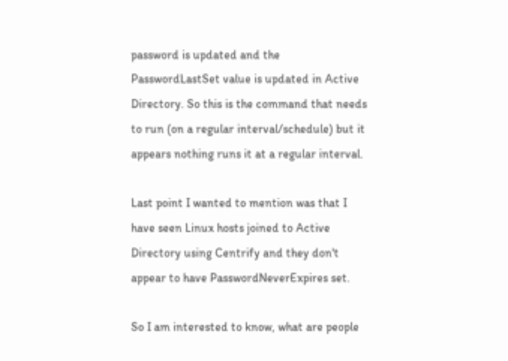password is updated and the PasswordLastSet value is updated in Active Directory. So this is the command that needs to run (on a regular interval/schedule) but it appears nothing runs it at a regular interval.

Last point I wanted to mention was that I have seen Linux hosts joined to Active Directory using Centrify and they don't appear to have PasswordNeverExpires set.

So I am interested to know, what are people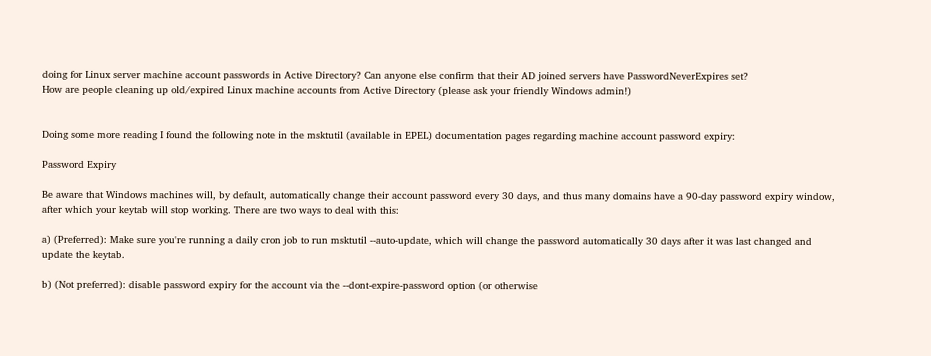doing for Linux server machine account passwords in Active Directory? Can anyone else confirm that their AD joined servers have PasswordNeverExpires set?
How are people cleaning up old/expired Linux machine accounts from Active Directory (please ask your friendly Windows admin!)


Doing some more reading I found the following note in the msktutil (available in EPEL) documentation pages regarding machine account password expiry:

Password Expiry

Be aware that Windows machines will, by default, automatically change their account password every 30 days, and thus many domains have a 90-day password expiry window, after which your keytab will stop working. There are two ways to deal with this:

a) (Preferred): Make sure you're running a daily cron job to run msktutil --auto-update, which will change the password automatically 30 days after it was last changed and update the keytab.

b) (Not preferred): disable password expiry for the account via the --dont-expire-password option (or otherwise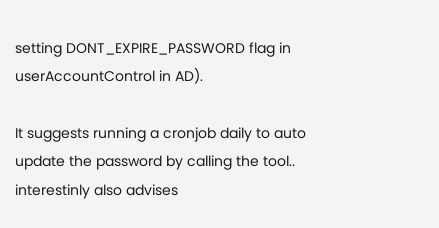setting DONT_EXPIRE_PASSWORD flag in userAccountControl in AD).

It suggests running a cronjob daily to auto update the password by calling the tool.. interestinly also advises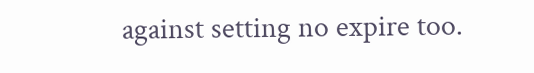against setting no expire too.